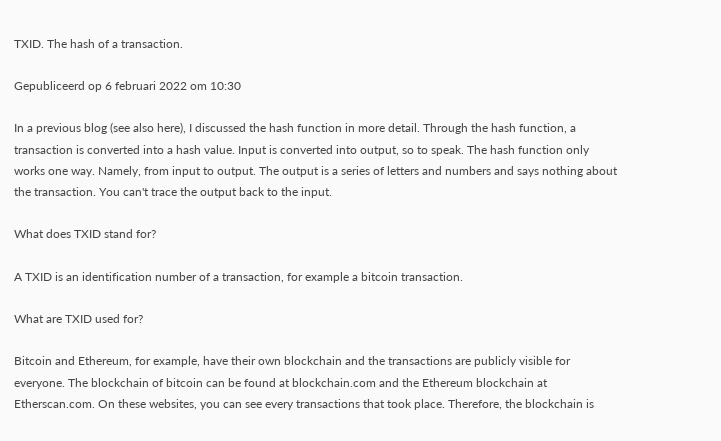TXID. The hash of a transaction.

Gepubliceerd op 6 februari 2022 om 10:30

In a previous blog (see also here), I discussed the hash function in more detail. Through the hash function, a transaction is converted into a hash value. Input is converted into output, so to speak. The hash function only works one way. Namely, from input to output. The output is a series of letters and numbers and says nothing about the transaction. You can't trace the output back to the input.

What does TXID stand for?

A TXID is an identification number of a transaction, for example a bitcoin transaction.

What are TXID used for?

Bitcoin and Ethereum, for example, have their own blockchain and the transactions are publicly visible for everyone. The blockchain of bitcoin can be found at blockchain.com and the Ethereum blockchain at Etherscan.com. On these websites, you can see every transactions that took place. Therefore, the blockchain is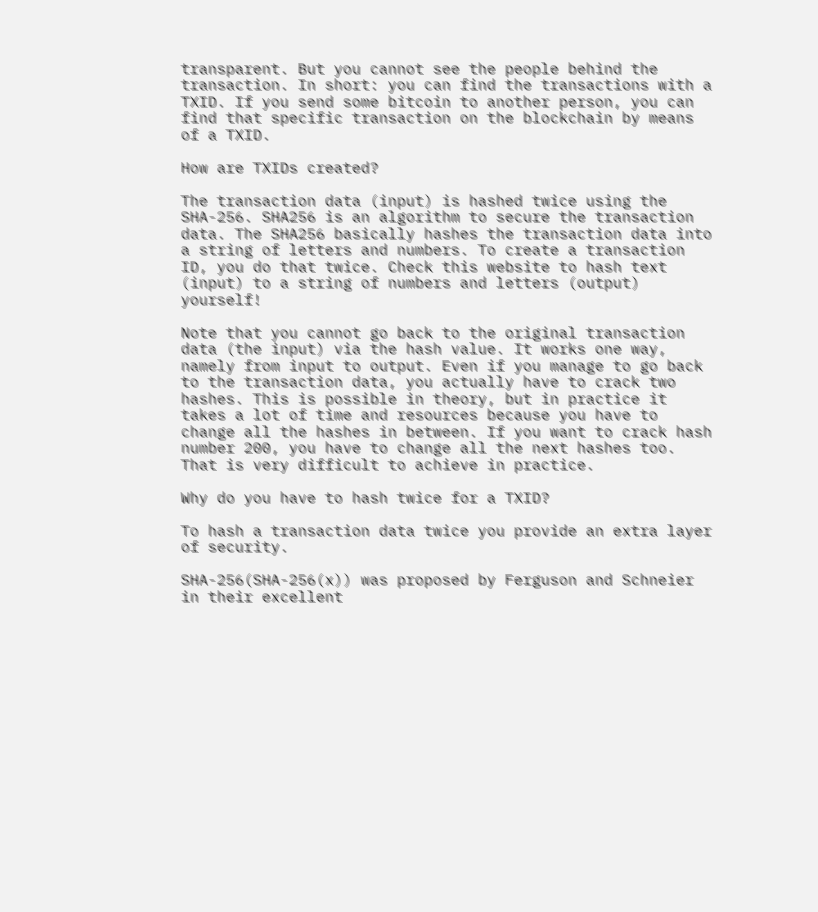transparent. But you cannot see the people behind the transaction. In short: you can find the transactions with a TXID. If you send some bitcoin to another person, you can find that specific transaction on the blockchain by means of a TXID.

How are TXIDs created?

The transaction data (input) is hashed twice using the SHA-256. SHA256 is an algorithm to secure the transaction data. The SHA256 basically hashes the transaction data into a string of letters and numbers. To create a transaction ID, you do that twice. Check this website to hash text (input) to a string of numbers and letters (output) yourself!

Note that you cannot go back to the original transaction data (the input) via the hash value. It works one way, namely from input to output. Even if you manage to go back to the transaction data, you actually have to crack two hashes. This is possible in theory, but in practice it takes a lot of time and resources because you have to change all the hashes in between. If you want to crack hash number 200, you have to change all the next hashes too. That is very difficult to achieve in practice.

Why do you have to hash twice for a TXID?

To hash a transaction data twice you provide an extra layer of security.

SHA-256(SHA-256(x)) was proposed by Ferguson and Schneier in their excellent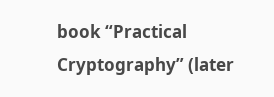book “Practical Cryptography” (later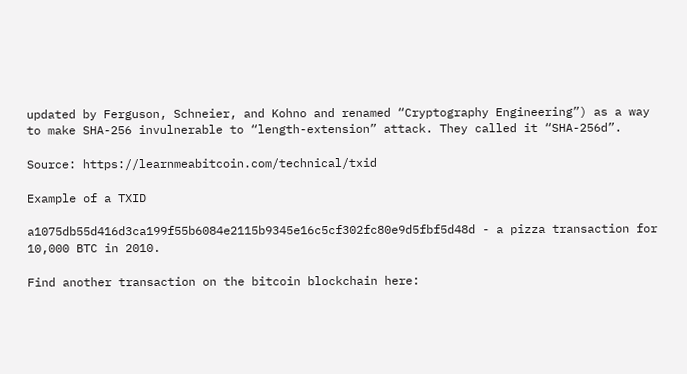updated by Ferguson, Schneier, and Kohno and renamed “Cryptography Engineering”) as a way to make SHA-256 invulnerable to “length-extension” attack. They called it “SHA-256d”.

Source: https://learnmeabitcoin.com/technical/txid

Example of a TXID

a1075db55d416d3ca199f55b6084e2115b9345e16c5cf302fc80e9d5fbf5d48d - a pizza transaction for 10,000 BTC in 2010.

Find another transaction on the bitcoin blockchain here: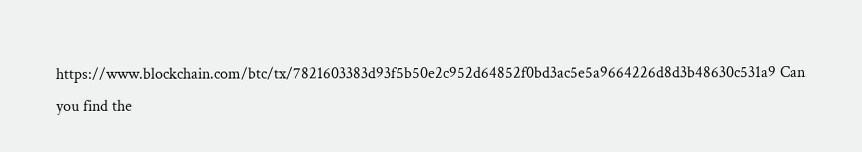https://www.blockchain.com/btc/tx/7821603383d93f5b50e2c952d64852f0bd3ac5e5a9664226d8d3b48630c531a9 Can you find the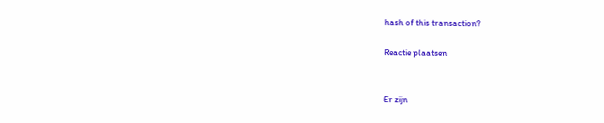hash of this transaction?

Reactie plaatsen


Er zijn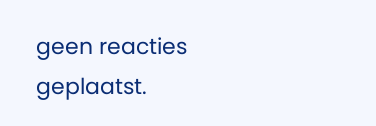geen reacties geplaatst.